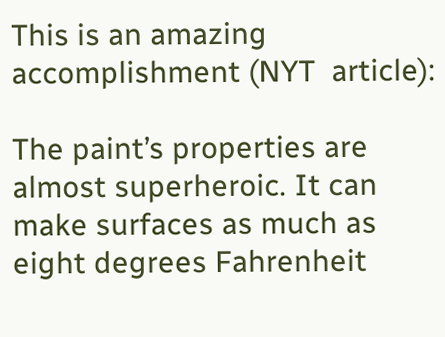This is an amazing accomplishment (NYT  article):

The paint’s properties are almost superheroic. It can make surfaces as much as eight degrees Fahrenheit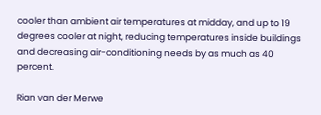cooler than ambient air temperatures at midday, and up to 19 degrees cooler at night, reducing temperatures inside buildings and decreasing air-conditioning needs by as much as 40 percent.

Rian van der Merwe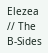Elezea // The B-Sides